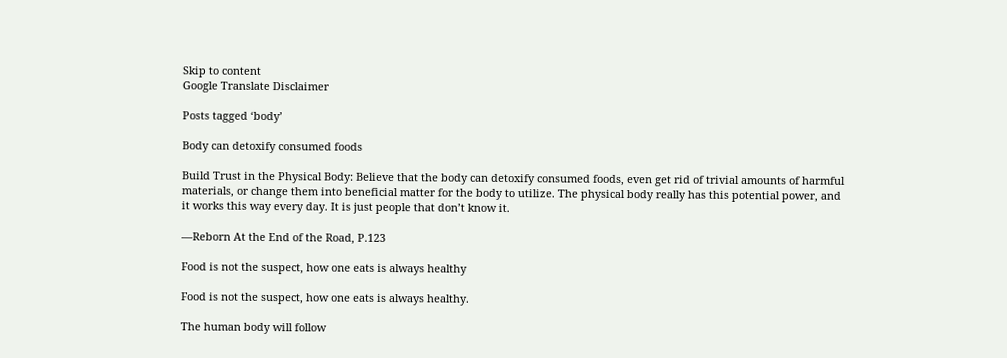Skip to content
Google Translate Disclaimer

Posts tagged ‘body’

Body can detoxify consumed foods

Build Trust in the Physical Body: Believe that the body can detoxify consumed foods, even get rid of trivial amounts of harmful materials, or change them into beneficial matter for the body to utilize. The physical body really has this potential power, and it works this way every day. It is just people that don’t know it.

—Reborn At the End of the Road, P.123

Food is not the suspect, how one eats is always healthy

Food is not the suspect, how one eats is always healthy.

The human body will follow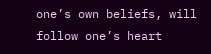one’s own beliefs, will follow one’s heart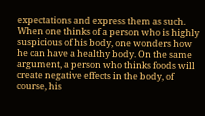expectations and express them as such. When one thinks of a person who is highly suspicious of his body, one wonders how he can have a healthy body. On the same argument, a person who thinks foods will create negative effects in the body, of course, his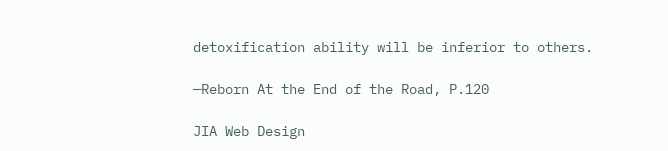detoxification ability will be inferior to others.

—Reborn At the End of the Road, P.120

JIA Web Design